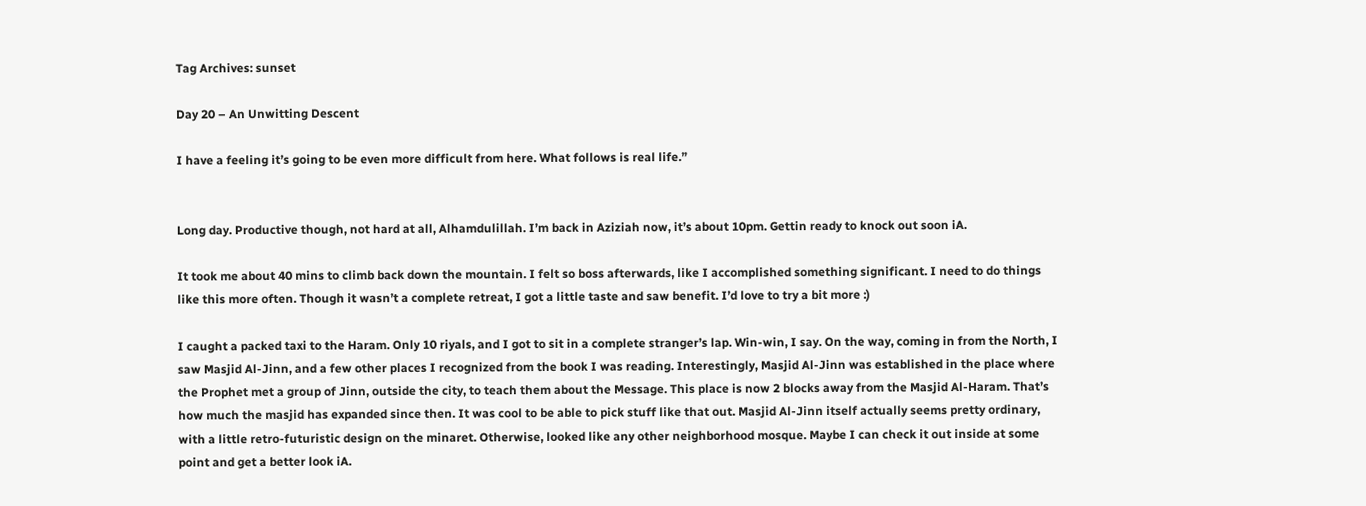Tag Archives: sunset

Day 20 – An Unwitting Descent

I have a feeling it’s going to be even more difficult from here. What follows is real life.”


Long day. Productive though, not hard at all, Alhamdulillah. I’m back in Aziziah now, it’s about 10pm. Gettin ready to knock out soon iA.

It took me about 40 mins to climb back down the mountain. I felt so boss afterwards, like I accomplished something significant. I need to do things like this more often. Though it wasn’t a complete retreat, I got a little taste and saw benefit. I’d love to try a bit more :)

I caught a packed taxi to the Haram. Only 10 riyals, and I got to sit in a complete stranger’s lap. Win-win, I say. On the way, coming in from the North, I saw Masjid Al-Jinn, and a few other places I recognized from the book I was reading. Interestingly, Masjid Al-Jinn was established in the place where the Prophet met a group of Jinn, outside the city, to teach them about the Message. This place is now 2 blocks away from the Masjid Al-Haram. That’s how much the masjid has expanded since then. It was cool to be able to pick stuff like that out. Masjid Al-Jinn itself actually seems pretty ordinary, with a little retro-futuristic design on the minaret. Otherwise, looked like any other neighborhood mosque. Maybe I can check it out inside at some point and get a better look iA.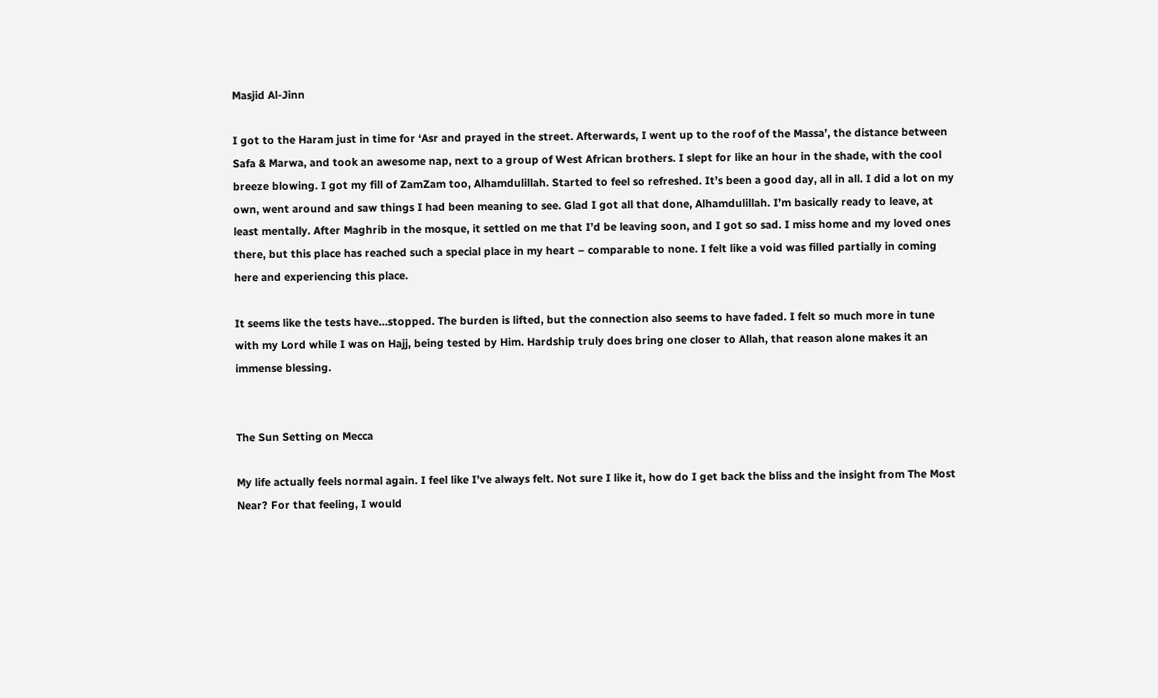Masjid Al-Jinn

I got to the Haram just in time for ‘Asr and prayed in the street. Afterwards, I went up to the roof of the Massa’, the distance between Safa & Marwa, and took an awesome nap, next to a group of West African brothers. I slept for like an hour in the shade, with the cool breeze blowing. I got my fill of ZamZam too, Alhamdulillah. Started to feel so refreshed. It’s been a good day, all in all. I did a lot on my own, went around and saw things I had been meaning to see. Glad I got all that done, Alhamdulillah. I’m basically ready to leave, at least mentally. After Maghrib in the mosque, it settled on me that I’d be leaving soon, and I got so sad. I miss home and my loved ones there, but this place has reached such a special place in my heart – comparable to none. I felt like a void was filled partially in coming here and experiencing this place.

It seems like the tests have…stopped. The burden is lifted, but the connection also seems to have faded. I felt so much more in tune with my Lord while I was on Hajj, being tested by Him. Hardship truly does bring one closer to Allah, that reason alone makes it an immense blessing.


The Sun Setting on Mecca

My life actually feels normal again. I feel like I’ve always felt. Not sure I like it, how do I get back the bliss and the insight from The Most Near? For that feeling, I would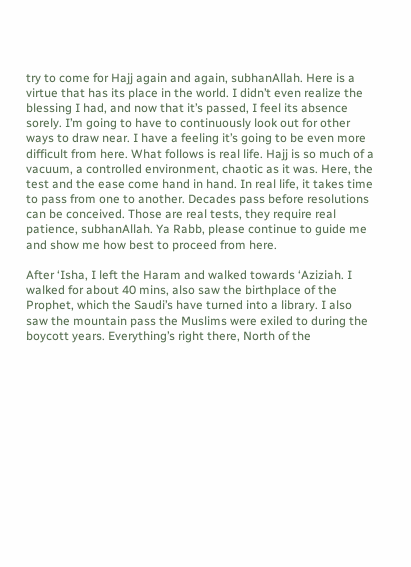try to come for Hajj again and again, subhanAllah. Here is a virtue that has its place in the world. I didn’t even realize the blessing I had, and now that it’s passed, I feel its absence sorely. I’m going to have to continuously look out for other ways to draw near. I have a feeling it’s going to be even more difficult from here. What follows is real life. Hajj is so much of a vacuum, a controlled environment, chaotic as it was. Here, the test and the ease come hand in hand. In real life, it takes time to pass from one to another. Decades pass before resolutions can be conceived. Those are real tests, they require real patience, subhanAllah. Ya Rabb, please continue to guide me and show me how best to proceed from here.

After ‘Isha, I left the Haram and walked towards ‘Aziziah. I walked for about 40 mins, also saw the birthplace of the Prophet, which the Saudi’s have turned into a library. I also saw the mountain pass the Muslims were exiled to during the boycott years. Everything’s right there, North of the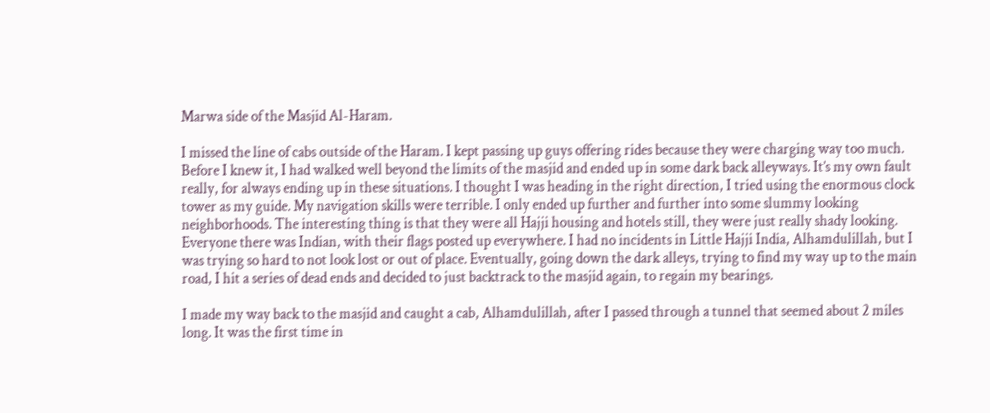Marwa side of the Masjid Al-Haram.

I missed the line of cabs outside of the Haram. I kept passing up guys offering rides because they were charging way too much. Before I knew it, I had walked well beyond the limits of the masjid and ended up in some dark back alleyways. It’s my own fault really, for always ending up in these situations. I thought I was heading in the right direction, I tried using the enormous clock tower as my guide. My navigation skills were terrible. I only ended up further and further into some slummy looking neighborhoods. The interesting thing is that they were all Hajji housing and hotels still, they were just really shady looking. Everyone there was Indian, with their flags posted up everywhere. I had no incidents in Little Hajji India, Alhamdulillah, but I was trying so hard to not look lost or out of place. Eventually, going down the dark alleys, trying to find my way up to the main road, I hit a series of dead ends and decided to just backtrack to the masjid again, to regain my bearings.

I made my way back to the masjid and caught a cab, Alhamdulillah, after I passed through a tunnel that seemed about 2 miles long. It was the first time in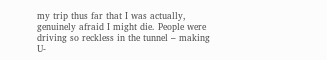my trip thus far that I was actually, genuinely afraid I might die. People were driving so reckless in the tunnel – making U-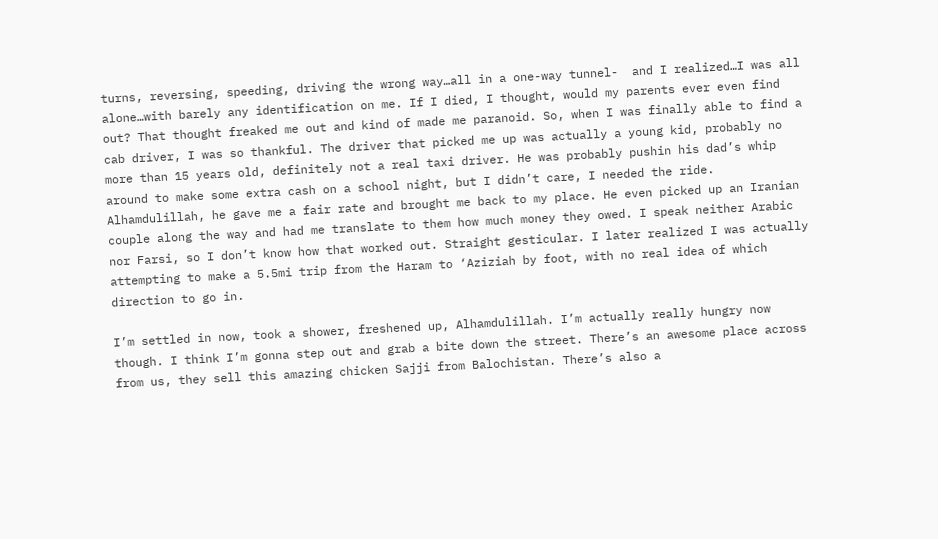turns, reversing, speeding, driving the wrong way…all in a one-way tunnel-  and I realized…I was all alone…with barely any identification on me. If I died, I thought, would my parents ever even find out? That thought freaked me out and kind of made me paranoid. So, when I was finally able to find a cab driver, I was so thankful. The driver that picked me up was actually a young kid, probably no more than 15 years old, definitely not a real taxi driver. He was probably pushin his dad’s whip around to make some extra cash on a school night, but I didn’t care, I needed the ride. Alhamdulillah, he gave me a fair rate and brought me back to my place. He even picked up an Iranian couple along the way and had me translate to them how much money they owed. I speak neither Arabic nor Farsi, so I don’t know how that worked out. Straight gesticular. I later realized I was actually attempting to make a 5.5mi trip from the Haram to ‘Aziziah by foot, with no real idea of which direction to go in.

I’m settled in now, took a shower, freshened up, Alhamdulillah. I’m actually really hungry now though. I think I’m gonna step out and grab a bite down the street. There’s an awesome place across from us, they sell this amazing chicken Sajji from Balochistan. There’s also a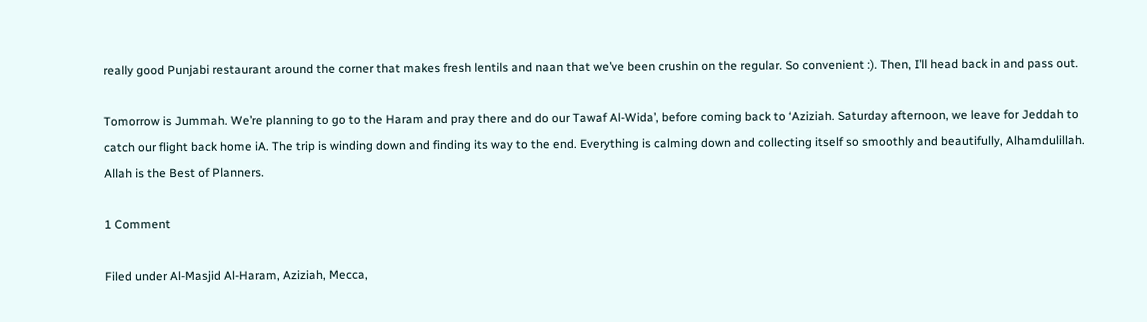really good Punjabi restaurant around the corner that makes fresh lentils and naan that we’ve been crushin on the regular. So convenient :). Then, I’ll head back in and pass out.

Tomorrow is Jummah. We’re planning to go to the Haram and pray there and do our Tawaf Al-Wida’, before coming back to ‘Aziziah. Saturday afternoon, we leave for Jeddah to catch our flight back home iA. The trip is winding down and finding its way to the end. Everything is calming down and collecting itself so smoothly and beautifully, Alhamdulillah. Allah is the Best of Planners.

1 Comment

Filed under Al-Masjid Al-Haram, Aziziah, Mecca,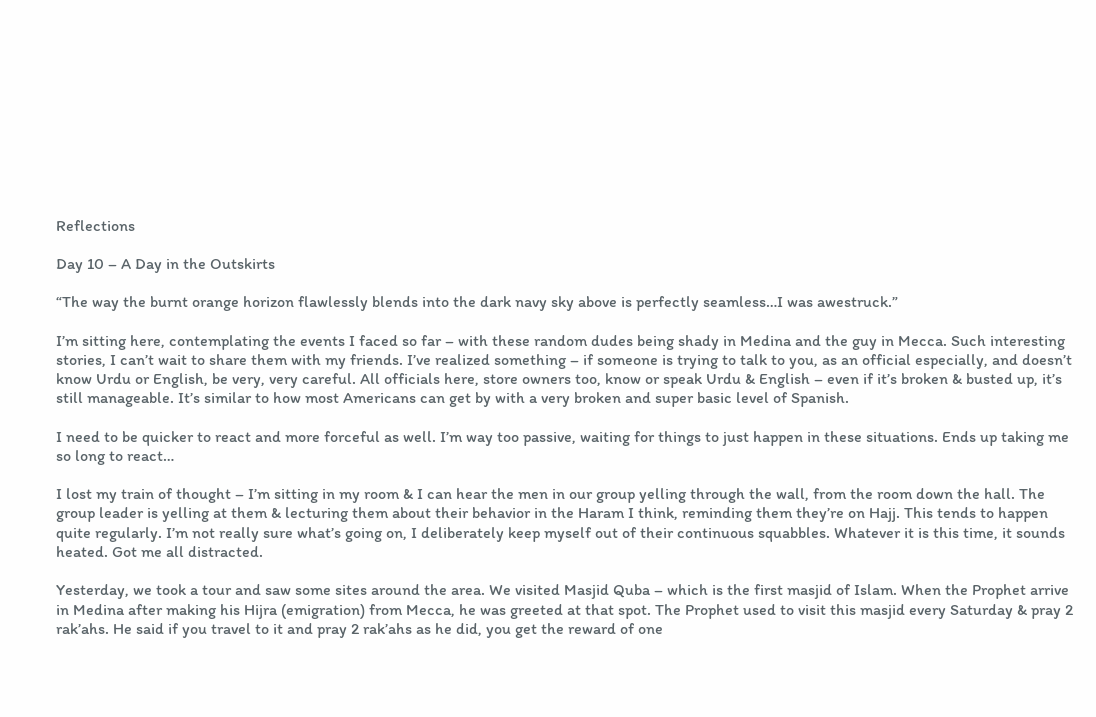Reflections

Day 10 – A Day in the Outskirts

“The way the burnt orange horizon flawlessly blends into the dark navy sky above is perfectly seamless…I was awestruck.”

I’m sitting here, contemplating the events I faced so far – with these random dudes being shady in Medina and the guy in Mecca. Such interesting stories, I can’t wait to share them with my friends. I’ve realized something – if someone is trying to talk to you, as an official especially, and doesn’t know Urdu or English, be very, very careful. All officials here, store owners too, know or speak Urdu & English – even if it’s broken & busted up, it’s still manageable. It’s similar to how most Americans can get by with a very broken and super basic level of Spanish.

I need to be quicker to react and more forceful as well. I’m way too passive, waiting for things to just happen in these situations. Ends up taking me so long to react…

I lost my train of thought – I’m sitting in my room & I can hear the men in our group yelling through the wall, from the room down the hall. The group leader is yelling at them & lecturing them about their behavior in the Haram I think, reminding them they’re on Hajj. This tends to happen quite regularly. I’m not really sure what’s going on, I deliberately keep myself out of their continuous squabbles. Whatever it is this time, it sounds heated. Got me all distracted.

Yesterday, we took a tour and saw some sites around the area. We visited Masjid Quba – which is the first masjid of Islam. When the Prophet arrive in Medina after making his Hijra (emigration) from Mecca, he was greeted at that spot. The Prophet used to visit this masjid every Saturday & pray 2 rak’ahs. He said if you travel to it and pray 2 rak’ahs as he did, you get the reward of one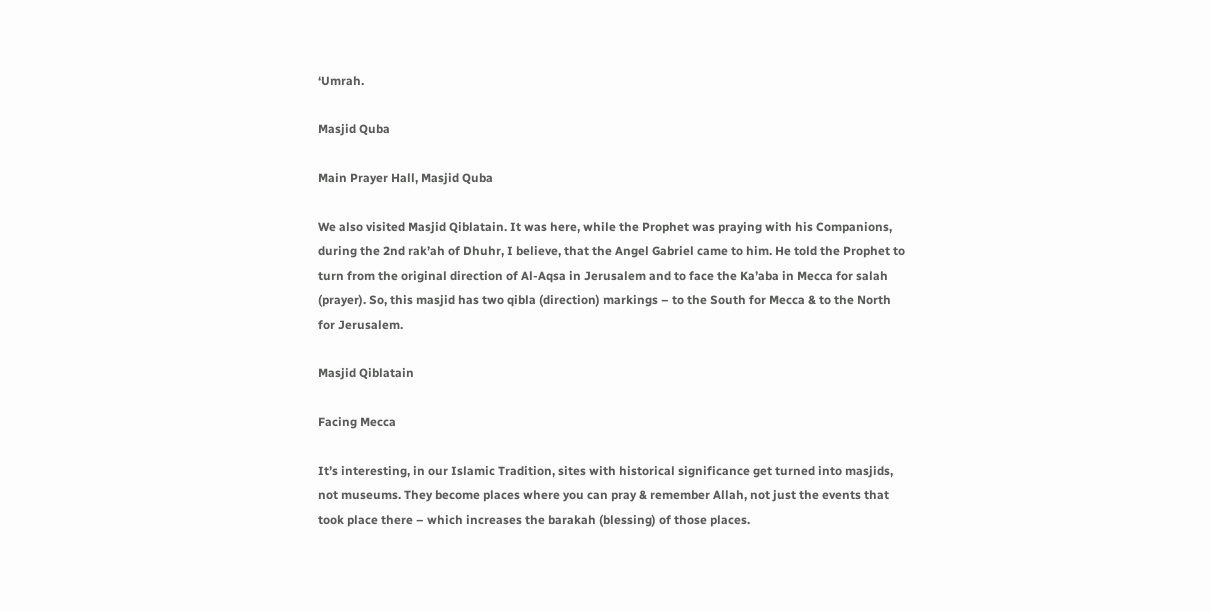‘Umrah.

Masjid Quba

Main Prayer Hall, Masjid Quba

We also visited Masjid Qiblatain. It was here, while the Prophet was praying with his Companions, during the 2nd rak’ah of Dhuhr, I believe, that the Angel Gabriel came to him. He told the Prophet to turn from the original direction of Al-Aqsa in Jerusalem and to face the Ka’aba in Mecca for salah (prayer). So, this masjid has two qibla (direction) markings – to the South for Mecca & to the North for Jerusalem.

Masjid Qiblatain

Facing Mecca

It’s interesting, in our Islamic Tradition, sites with historical significance get turned into masjids, not museums. They become places where you can pray & remember Allah, not just the events that took place there – which increases the barakah (blessing) of those places.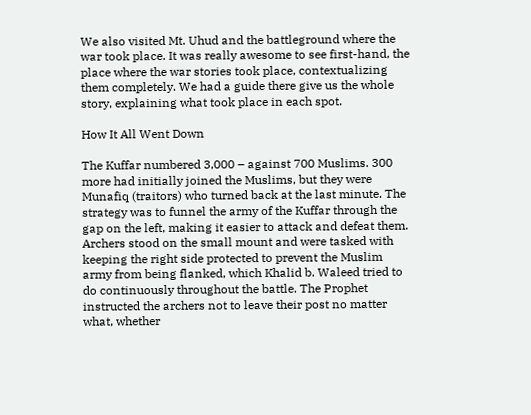We also visited Mt. Uhud and the battleground where the war took place. It was really awesome to see first-hand, the place where the war stories took place, contextualizing them completely. We had a guide there give us the whole story, explaining what took place in each spot.

How It All Went Down

The Kuffar numbered 3,000 – against 700 Muslims. 300 more had initially joined the Muslims, but they were Munafiq (traitors) who turned back at the last minute. The strategy was to funnel the army of the Kuffar through the gap on the left, making it easier to attack and defeat them. Archers stood on the small mount and were tasked with keeping the right side protected to prevent the Muslim army from being flanked, which Khalid b. Waleed tried to do continuously throughout the battle. The Prophet instructed the archers not to leave their post no matter what, whether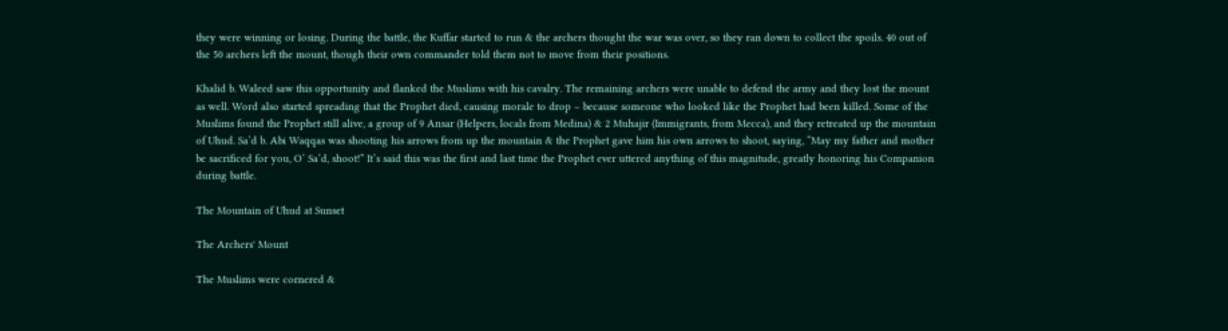they were winning or losing. During the battle, the Kuffar started to run & the archers thought the war was over, so they ran down to collect the spoils. 40 out of the 50 archers left the mount, though their own commander told them not to move from their positions.

Khalid b. Waleed saw this opportunity and flanked the Muslims with his cavalry. The remaining archers were unable to defend the army and they lost the mount as well. Word also started spreading that the Prophet died, causing morale to drop – because someone who looked like the Prophet had been killed. Some of the Muslims found the Prophet still alive, a group of 9 Ansar (Helpers, locals from Medina) & 2 Muhajir (Immigrants, from Mecca), and they retreated up the mountain of Uhud. Sa’d b. Abi Waqqas was shooting his arrows from up the mountain & the Prophet gave him his own arrows to shoot, saying, “May my father and mother be sacrificed for you, O’ Sa’d, shoot!” It’s said this was the first and last time the Prophet ever uttered anything of this magnitude, greatly honoring his Companion during battle.

The Mountain of Uhud at Sunset

The Archers' Mount

The Muslims were cornered &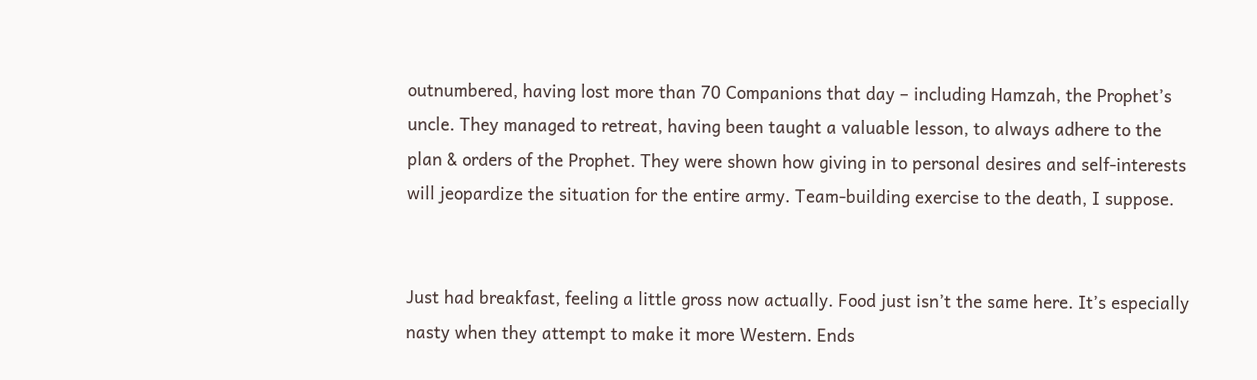outnumbered, having lost more than 70 Companions that day – including Hamzah, the Prophet’s uncle. They managed to retreat, having been taught a valuable lesson, to always adhere to the plan & orders of the Prophet. They were shown how giving in to personal desires and self-interests will jeopardize the situation for the entire army. Team-building exercise to the death, I suppose.


Just had breakfast, feeling a little gross now actually. Food just isn’t the same here. It’s especially nasty when they attempt to make it more Western. Ends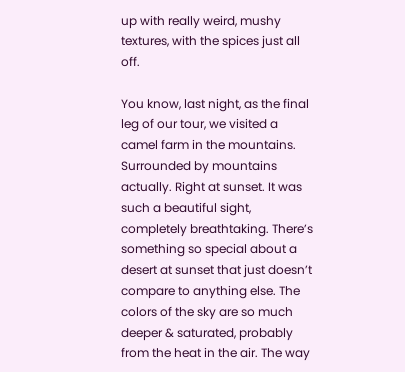up with really weird, mushy textures, with the spices just all off.

You know, last night, as the final leg of our tour, we visited a camel farm in the mountains. Surrounded by mountains actually. Right at sunset. It was such a beautiful sight, completely breathtaking. There’s something so special about a desert at sunset that just doesn’t compare to anything else. The colors of the sky are so much deeper & saturated, probably from the heat in the air. The way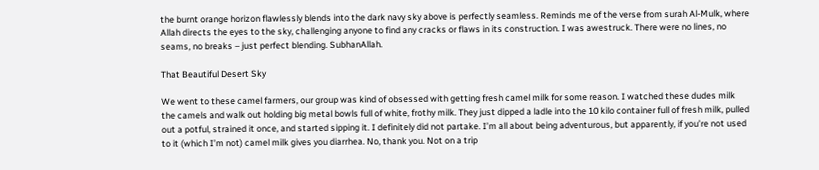the burnt orange horizon flawlessly blends into the dark navy sky above is perfectly seamless. Reminds me of the verse from surah Al-Mulk, where Allah directs the eyes to the sky, challenging anyone to find any cracks or flaws in its construction. I was awestruck. There were no lines, no seams, no breaks – just perfect blending. SubhanAllah.

That Beautiful Desert Sky

We went to these camel farmers, our group was kind of obsessed with getting fresh camel milk for some reason. I watched these dudes milk the camels and walk out holding big metal bowls full of white, frothy milk. They just dipped a ladle into the 10 kilo container full of fresh milk, pulled out a potful, strained it once, and started sipping it. I definitely did not partake. I’m all about being adventurous, but apparently, if you’re not used to it (which I’m not) camel milk gives you diarrhea. No, thank you. Not on a trip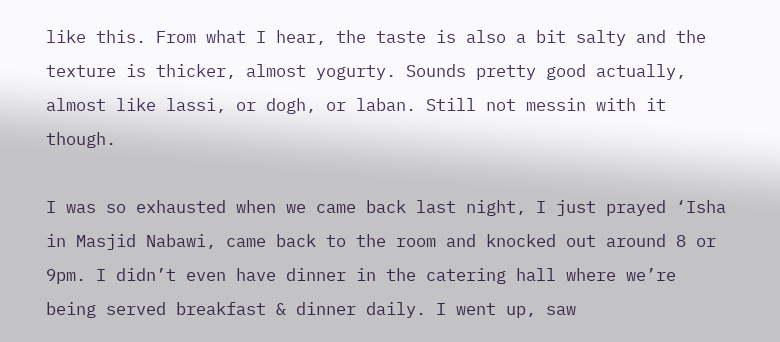like this. From what I hear, the taste is also a bit salty and the texture is thicker, almost yogurty. Sounds pretty good actually, almost like lassi, or dogh, or laban. Still not messin with it though.

I was so exhausted when we came back last night, I just prayed ‘Isha in Masjid Nabawi, came back to the room and knocked out around 8 or 9pm. I didn’t even have dinner in the catering hall where we’re being served breakfast & dinner daily. I went up, saw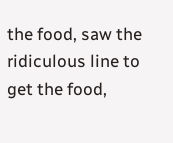the food, saw the ridiculous line to get the food,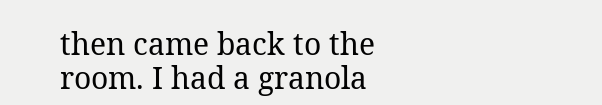then came back to the room. I had a granola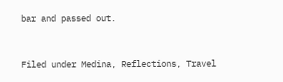bar and passed out.


Filed under Medina, Reflections, Travel